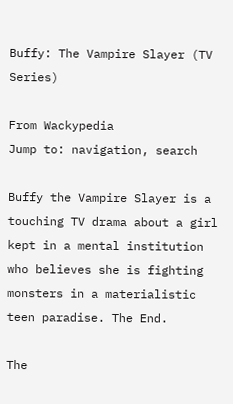Buffy: The Vampire Slayer (TV Series)

From Wackypedia
Jump to: navigation, search

Buffy the Vampire Slayer is a touching TV drama about a girl kept in a mental institution who believes she is fighting monsters in a materialistic teen paradise. The End.

The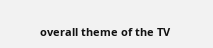overall theme of the TV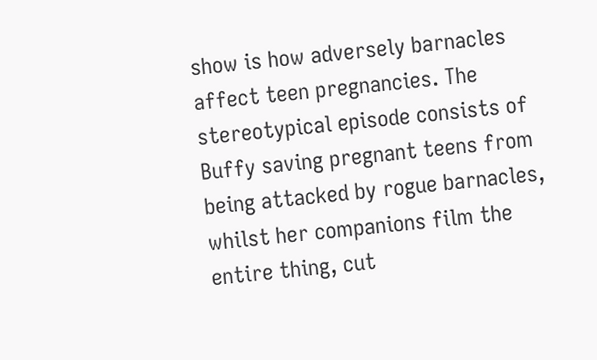show is how adversely barnacles affect teen pregnancies. The stereotypical episode consists of Buffy saving pregnant teens from being attacked by rogue barnacles, whilst her companions film the entire thing, cut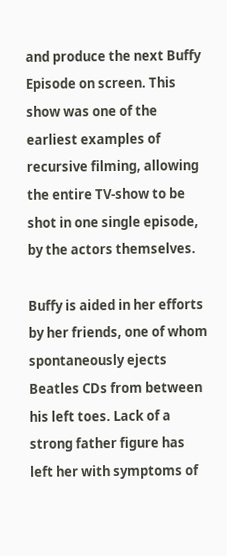and produce the next Buffy Episode on screen. This show was one of the earliest examples of recursive filming, allowing the entire TV-show to be shot in one single episode, by the actors themselves.

Buffy is aided in her efforts by her friends, one of whom spontaneously ejects Beatles CDs from between his left toes. Lack of a strong father figure has left her with symptoms of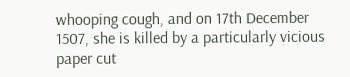whooping cough, and on 17th December 1507, she is killed by a particularly vicious paper cut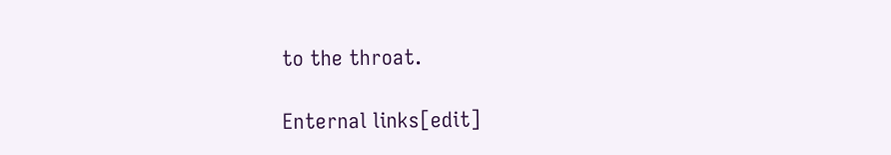to the throat.

Enternal links[edit]